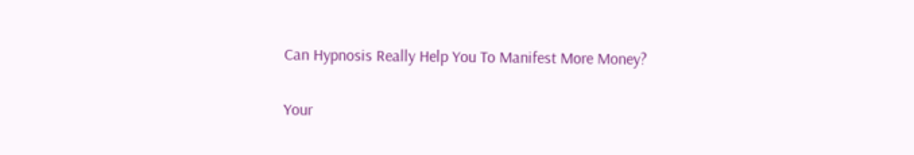Can Hypnosis Really Help You To Manifest More Money?

Your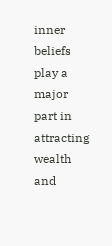inner beliefs play a major part in attracting wealth and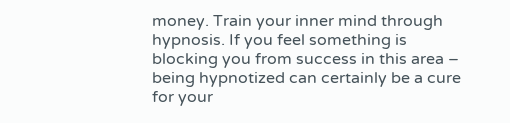money. Train your inner mind through hypnosis. If you feel something is blocking you from success in this area – being hypnotized can certainly be a cure for your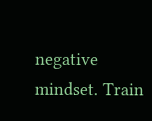negative mindset. Train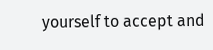yourself to accept and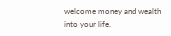welcome money and wealth into your life.